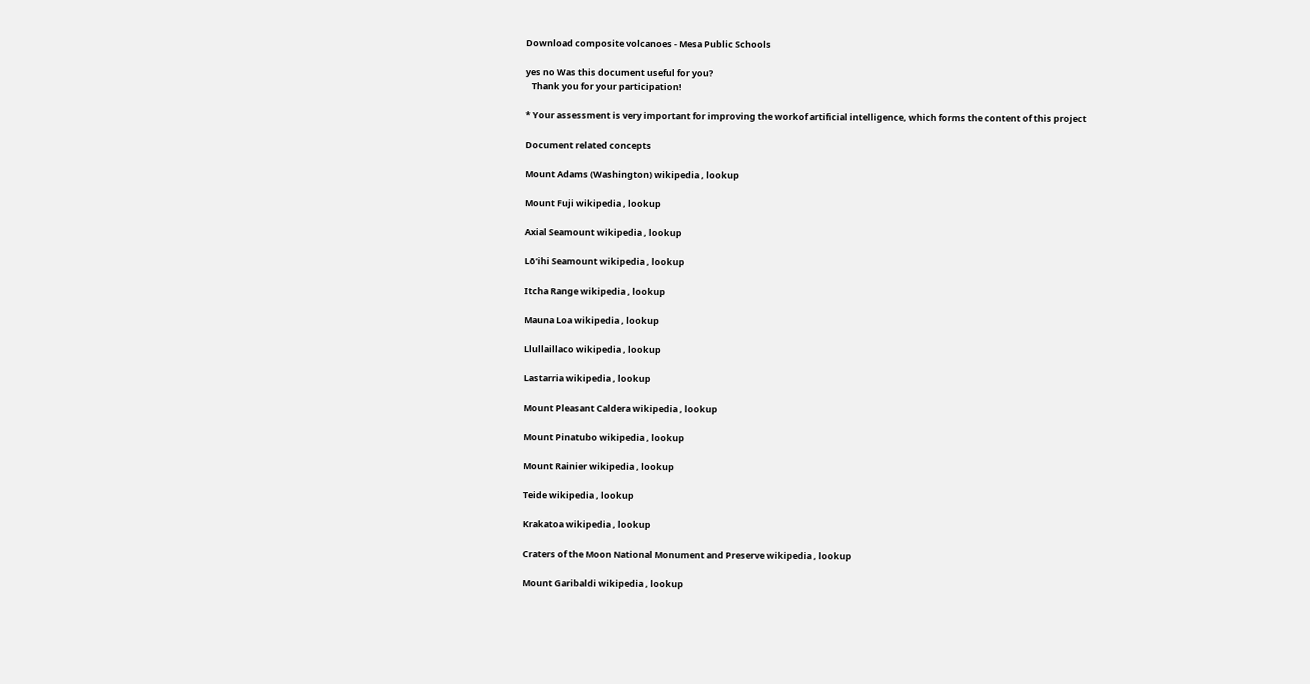Download composite volcanoes - Mesa Public Schools

yes no Was this document useful for you?
   Thank you for your participation!

* Your assessment is very important for improving the workof artificial intelligence, which forms the content of this project

Document related concepts

Mount Adams (Washington) wikipedia , lookup

Mount Fuji wikipedia , lookup

Axial Seamount wikipedia , lookup

Lōʻihi Seamount wikipedia , lookup

Itcha Range wikipedia , lookup

Mauna Loa wikipedia , lookup

Llullaillaco wikipedia , lookup

Lastarria wikipedia , lookup

Mount Pleasant Caldera wikipedia , lookup

Mount Pinatubo wikipedia , lookup

Mount Rainier wikipedia , lookup

Teide wikipedia , lookup

Krakatoa wikipedia , lookup

Craters of the Moon National Monument and Preserve wikipedia , lookup

Mount Garibaldi wikipedia , lookup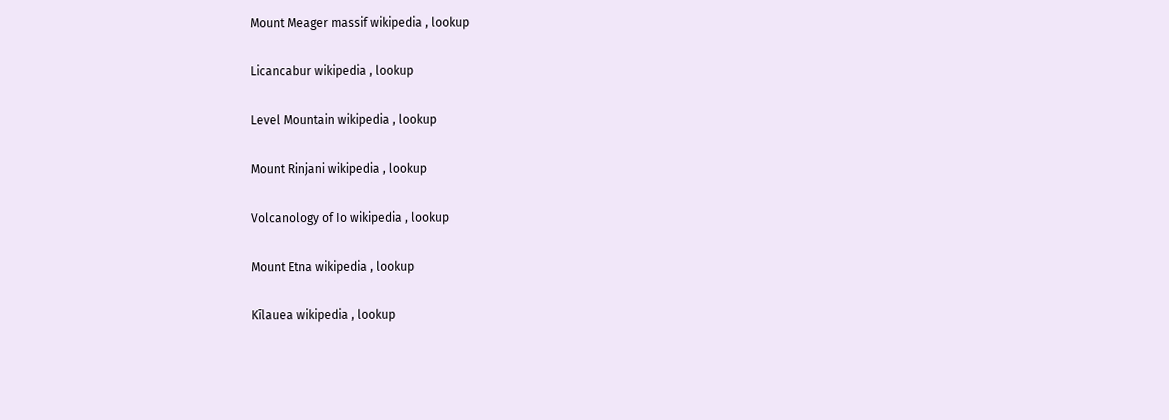Mount Meager massif wikipedia , lookup

Licancabur wikipedia , lookup

Level Mountain wikipedia , lookup

Mount Rinjani wikipedia , lookup

Volcanology of Io wikipedia , lookup

Mount Etna wikipedia , lookup

Kīlauea wikipedia , lookup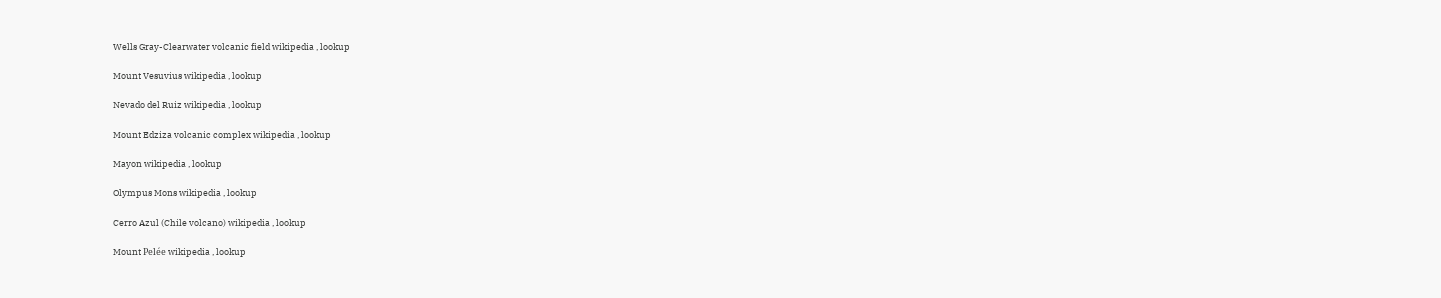Wells Gray-Clearwater volcanic field wikipedia , lookup

Mount Vesuvius wikipedia , lookup

Nevado del Ruiz wikipedia , lookup

Mount Edziza volcanic complex wikipedia , lookup

Mayon wikipedia , lookup

Olympus Mons wikipedia , lookup

Cerro Azul (Chile volcano) wikipedia , lookup

Mount Pelée wikipedia , lookup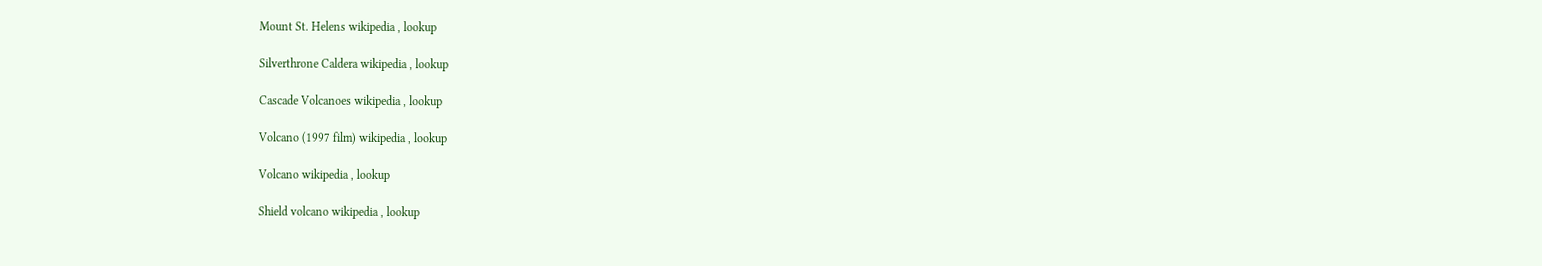Mount St. Helens wikipedia , lookup

Silverthrone Caldera wikipedia , lookup

Cascade Volcanoes wikipedia , lookup

Volcano (1997 film) wikipedia , lookup

Volcano wikipedia , lookup

Shield volcano wikipedia , lookup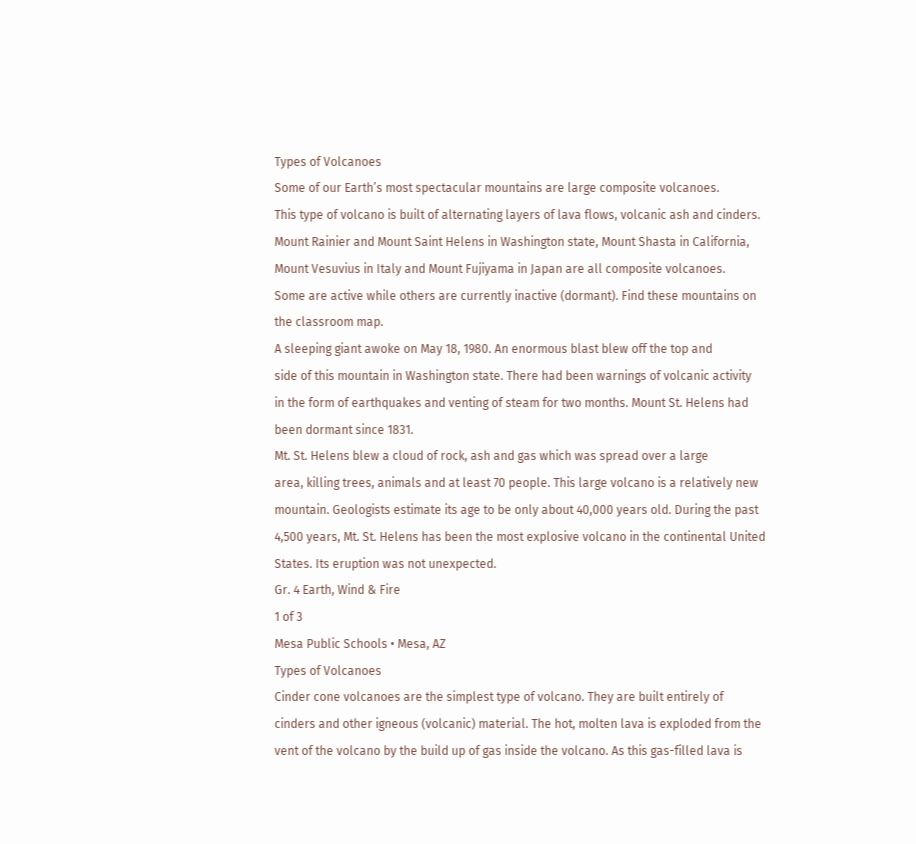Types of Volcanoes
Some of our Earth’s most spectacular mountains are large composite volcanoes.
This type of volcano is built of alternating layers of lava flows, volcanic ash and cinders.
Mount Rainier and Mount Saint Helens in Washington state, Mount Shasta in California,
Mount Vesuvius in Italy and Mount Fujiyama in Japan are all composite volcanoes.
Some are active while others are currently inactive (dormant). Find these mountains on
the classroom map.
A sleeping giant awoke on May 18, 1980. An enormous blast blew off the top and
side of this mountain in Washington state. There had been warnings of volcanic activity
in the form of earthquakes and venting of steam for two months. Mount St. Helens had
been dormant since 1831.
Mt. St. Helens blew a cloud of rock, ash and gas which was spread over a large
area, killing trees, animals and at least 70 people. This large volcano is a relatively new
mountain. Geologists estimate its age to be only about 40,000 years old. During the past
4,500 years, Mt. St. Helens has been the most explosive volcano in the continental United
States. Its eruption was not unexpected.
Gr. 4 Earth, Wind & Fire
1 of 3
Mesa Public Schools • Mesa, AZ
Types of Volcanoes
Cinder cone volcanoes are the simplest type of volcano. They are built entirely of
cinders and other igneous (volcanic) material. The hot, molten lava is exploded from the
vent of the volcano by the build up of gas inside the volcano. As this gas-filled lava is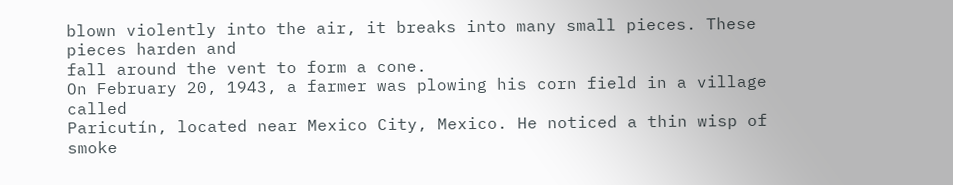blown violently into the air, it breaks into many small pieces. These pieces harden and
fall around the vent to form a cone.
On February 20, 1943, a farmer was plowing his corn field in a village called
Paricutín, located near Mexico City, Mexico. He noticed a thin wisp of smoke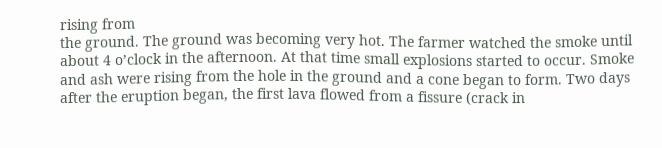rising from
the ground. The ground was becoming very hot. The farmer watched the smoke until
about 4 o’clock in the afternoon. At that time small explosions started to occur. Smoke
and ash were rising from the hole in the ground and a cone began to form. Two days
after the eruption began, the first lava flowed from a fissure (crack in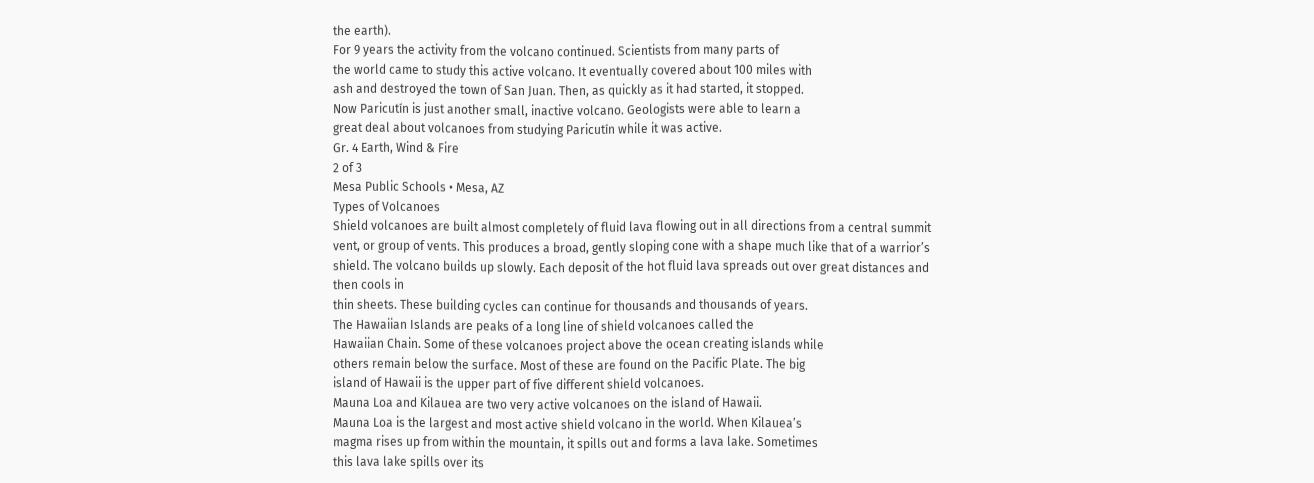the earth).
For 9 years the activity from the volcano continued. Scientists from many parts of
the world came to study this active volcano. It eventually covered about 100 miles with
ash and destroyed the town of San Juan. Then, as quickly as it had started, it stopped.
Now Paricutín is just another small, inactive volcano. Geologists were able to learn a
great deal about volcanoes from studying Paricutín while it was active.
Gr. 4 Earth, Wind & Fire
2 of 3
Mesa Public Schools • Mesa, AZ
Types of Volcanoes
Shield volcanoes are built almost completely of fluid lava flowing out in all directions from a central summit vent, or group of vents. This produces a broad, gently sloping cone with a shape much like that of a warrior’s shield. The volcano builds up slowly. Each deposit of the hot fluid lava spreads out over great distances and then cools in
thin sheets. These building cycles can continue for thousands and thousands of years.
The Hawaiian Islands are peaks of a long line of shield volcanoes called the
Hawaiian Chain. Some of these volcanoes project above the ocean creating islands while
others remain below the surface. Most of these are found on the Pacific Plate. The big
island of Hawaii is the upper part of five different shield volcanoes.
Mauna Loa and Kilauea are two very active volcanoes on the island of Hawaii.
Mauna Loa is the largest and most active shield volcano in the world. When Kilauea’s
magma rises up from within the mountain, it spills out and forms a lava lake. Sometimes
this lava lake spills over its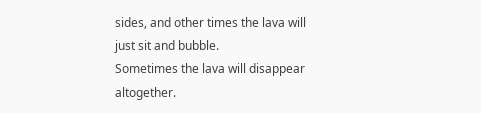sides, and other times the lava will just sit and bubble.
Sometimes the lava will disappear altogether.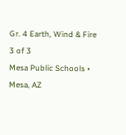Gr. 4 Earth, Wind & Fire
3 of 3
Mesa Public Schools • Mesa, AZ